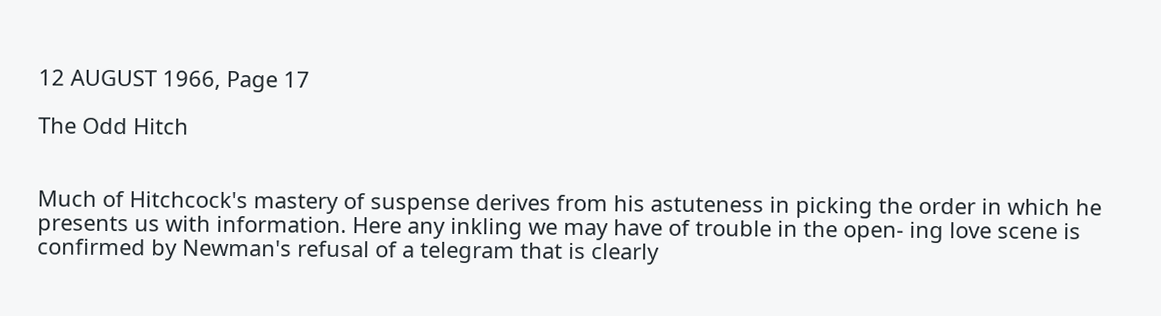12 AUGUST 1966, Page 17

The Odd Hitch


Much of Hitchcock's mastery of suspense derives from his astuteness in picking the order in which he presents us with information. Here any inkling we may have of trouble in the open- ing love scene is confirmed by Newman's refusal of a telegram that is clearly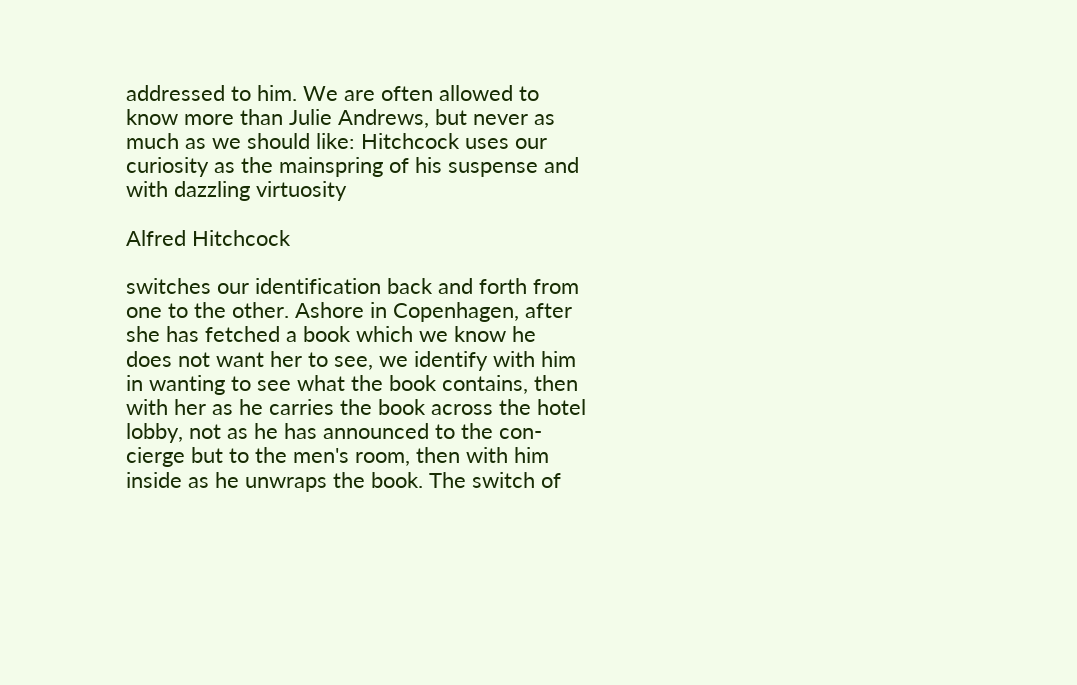addressed to him. We are often allowed to know more than Julie Andrews, but never as much as we should like: Hitchcock uses our curiosity as the mainspring of his suspense and with dazzling virtuosity

Alfred Hitchcock

switches our identification back and forth from one to the other. Ashore in Copenhagen, after she has fetched a book which we know he does not want her to see, we identify with him in wanting to see what the book contains, then with her as he carries the book across the hotel lobby, not as he has announced to the con- cierge but to the men's room, then with him inside as he unwraps the book. The switch of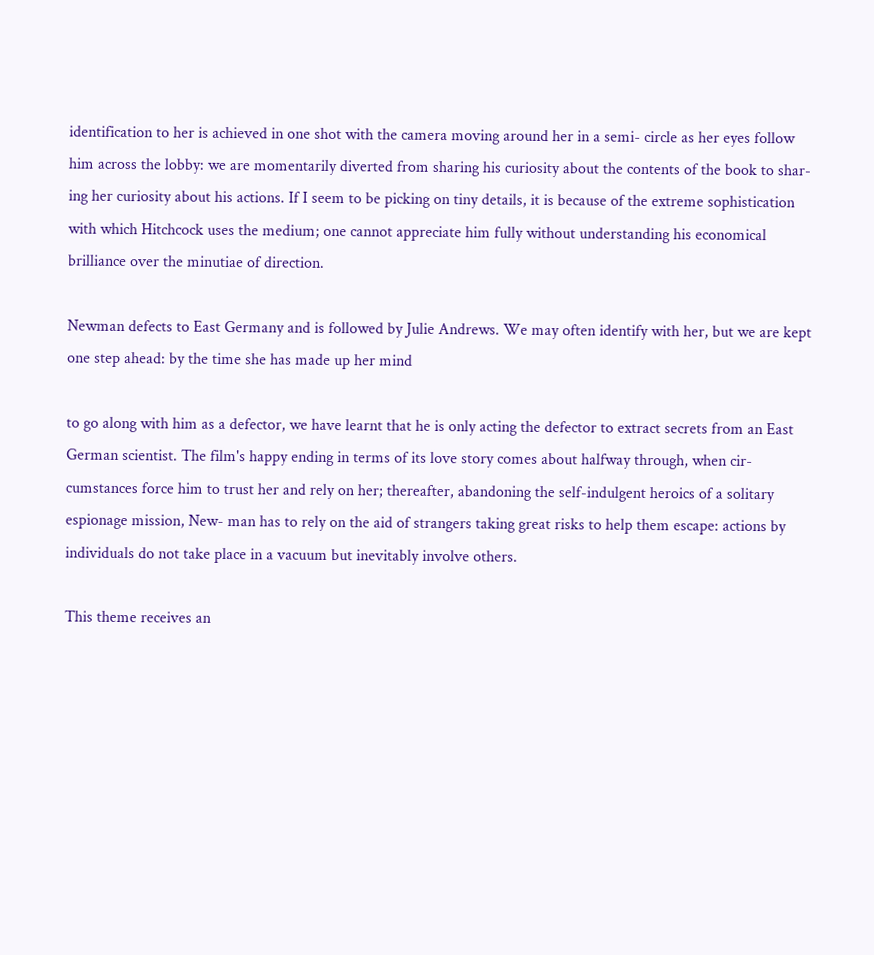identification to her is achieved in one shot with the camera moving around her in a semi- circle as her eyes follow him across the lobby: we are momentarily diverted from sharing his curiosity about the contents of the book to shar- ing her curiosity about his actions. If I seem to be picking on tiny details, it is because of the extreme sophistication with which Hitchcock uses the medium; one cannot appreciate him fully without understanding his economical brilliance over the minutiae of direction.

Newman defects to East Germany and is followed by Julie Andrews. We may often identify with her, but we are kept one step ahead: by the time she has made up her mind

to go along with him as a defector, we have learnt that he is only acting the defector to extract secrets from an East German scientist. The film's happy ending in terms of its love story comes about halfway through, when cir- cumstances force him to trust her and rely on her; thereafter, abandoning the self-indulgent heroics of a solitary espionage mission, New- man has to rely on the aid of strangers taking great risks to help them escape: actions by individuals do not take place in a vacuum but inevitably involve others.

This theme receives an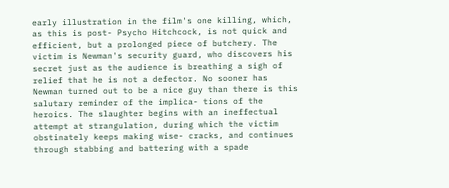early illustration in the film's one killing, which, as this is post- Psycho Hitchcock, is not quick and efficient, but a prolonged piece of butchery. The victim is Newman's security guard, who discovers his secret just as the audience is breathing a sigh of relief that he is not a defector. No sooner has Newman turned out to be a nice guy than there is this salutary reminder of the implica- tions of the heroics. The slaughter begins with an ineffectual attempt at strangulation, during which the victim obstinately keeps making wise- cracks, and continues through stabbing and battering with a spade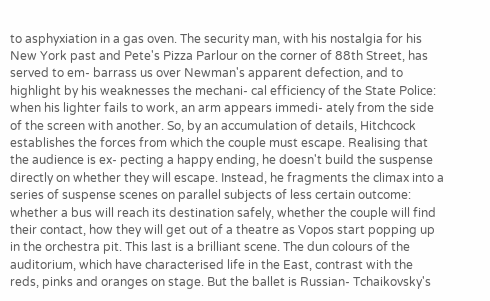to asphyxiation in a gas oven. The security man, with his nostalgia for his New York past and Pete's Pizza Parlour on the corner of 88th Street, has served to em- barrass us over Newman's apparent defection, and to highlight by his weaknesses the mechani- cal efficiency of the State Police: when his lighter fails to work, an arm appears immedi- ately from the side of the screen with another. So, by an accumulation of details, Hitchcock establishes the forces from which the couple must escape. Realising that the audience is ex- pecting a happy ending, he doesn't build the suspense directly on whether they will escape. Instead, he fragments the climax into a series of suspense scenes on parallel subjects of less certain outcome: whether a bus will reach its destination safely, whether the couple will find their contact, how they will get out of a theatre as Vopos start popping up in the orchestra pit. This last is a brilliant scene. The dun colours of the auditorium, which have characterised life in the East, contrast with the reds, pinks and oranges on stage. But the ballet is Russian- Tchaikovsky's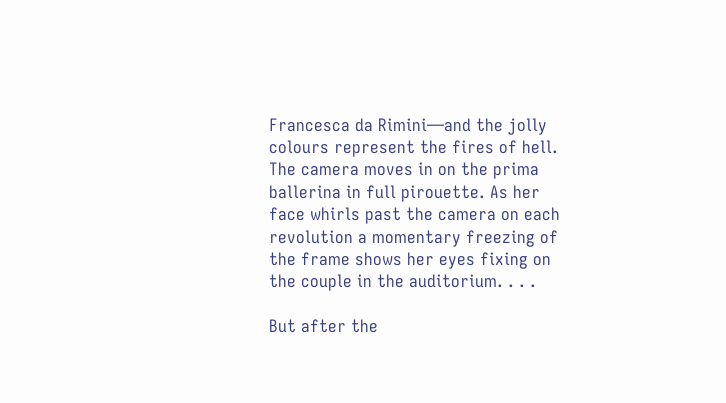Francesca da Rimini—and the jolly colours represent the fires of hell. The camera moves in on the prima ballerina in full pirouette. As her face whirls past the camera on each revolution a momentary freezing of the frame shows her eyes fixing on the couple in the auditorium. . . .

But after the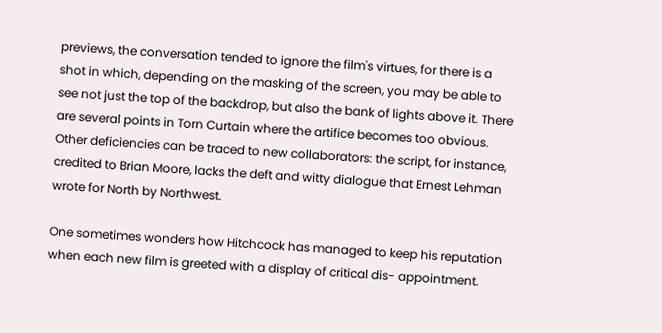previews, the conversation tended to ignore the film's virtues, for there is a shot in which, depending on the masking of the screen, you may be able to see not just the top of the backdrop, but also the bank of lights above it. There are several points in Torn Curtain where the artifice becomes too obvious. Other deficiencies can be traced to new collaborators: the script, for instance, credited to Brian Moore, lacks the deft and witty dialogue that Ernest Lehman wrote for North by Northwest.

One sometimes wonders how Hitchcock has managed to keep his reputation when each new film is greeted with a display of critical dis- appointment.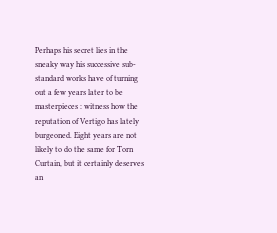Perhaps his secret lies in the sneaky way his successive sub-standard works have of turning out a few years later to be masterpieces : witness how the reputation of Vertigo has lately burgeoned. Eight years are not likely to do the same for Torn Curtain, but it certainly deserves an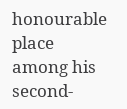honourable place among his second-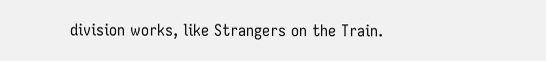division works, like Strangers on the Train.